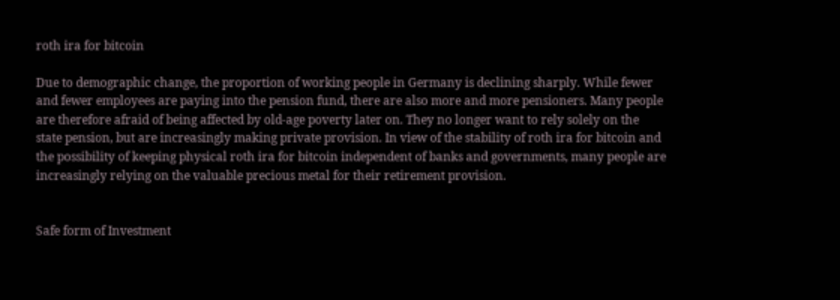roth ira for bitcoin

Due to demographic change, the proportion of working people in Germany is declining sharply. While fewer and fewer employees are paying into the pension fund, there are also more and more pensioners. Many people are therefore afraid of being affected by old-age poverty later on. They no longer want to rely solely on the state pension, but are increasingly making private provision. In view of the stability of roth ira for bitcoin and the possibility of keeping physical roth ira for bitcoin independent of banks and governments, many people are increasingly relying on the valuable precious metal for their retirement provision.


Safe form of Investment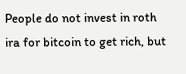People do not invest in roth ira for bitcoin to get rich, but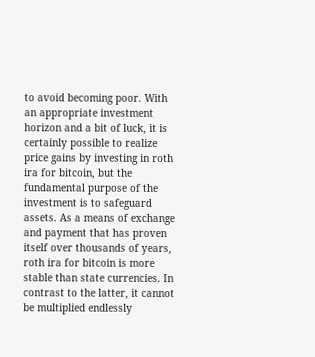to avoid becoming poor. With an appropriate investment horizon and a bit of luck, it is certainly possible to realize price gains by investing in roth ira for bitcoin, but the fundamental purpose of the investment is to safeguard assets. As a means of exchange and payment that has proven itself over thousands of years, roth ira for bitcoin is more stable than state currencies. In contrast to the latter, it cannot be multiplied endlessly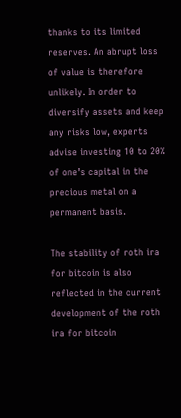thanks to its limited reserves. An abrupt loss of value is therefore unlikely. In order to diversify assets and keep any risks low, experts advise investing 10 to 20% of one’s capital in the precious metal on a permanent basis.

The stability of roth ira for bitcoin is also reflected in the current development of the roth ira for bitcoin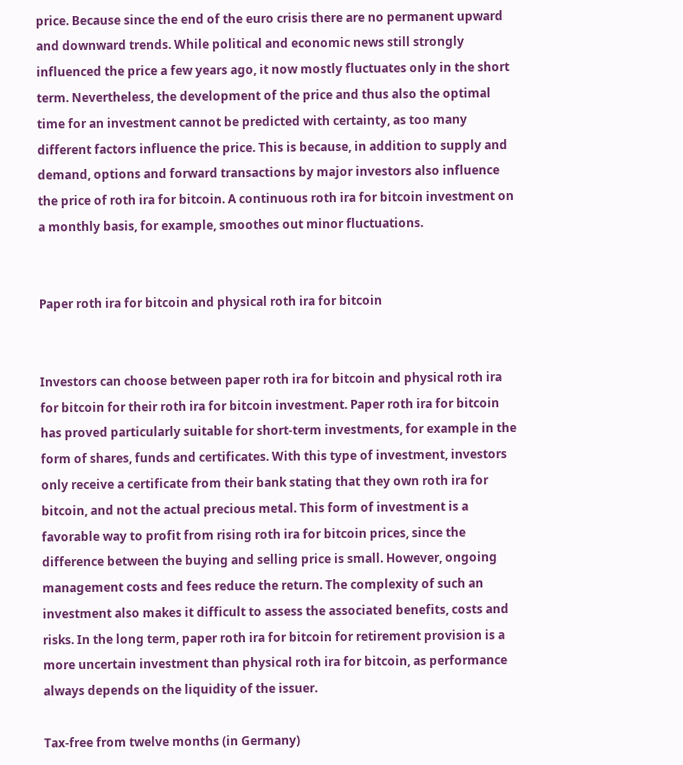price. Because since the end of the euro crisis there are no permanent upward and downward trends. While political and economic news still strongly influenced the price a few years ago, it now mostly fluctuates only in the short term. Nevertheless, the development of the price and thus also the optimal time for an investment cannot be predicted with certainty, as too many different factors influence the price. This is because, in addition to supply and demand, options and forward transactions by major investors also influence the price of roth ira for bitcoin. A continuous roth ira for bitcoin investment on a monthly basis, for example, smoothes out minor fluctuations.


Paper roth ira for bitcoin and physical roth ira for bitcoin


Investors can choose between paper roth ira for bitcoin and physical roth ira for bitcoin for their roth ira for bitcoin investment. Paper roth ira for bitcoin has proved particularly suitable for short-term investments, for example in the form of shares, funds and certificates. With this type of investment, investors only receive a certificate from their bank stating that they own roth ira for bitcoin, and not the actual precious metal. This form of investment is a favorable way to profit from rising roth ira for bitcoin prices, since the difference between the buying and selling price is small. However, ongoing management costs and fees reduce the return. The complexity of such an investment also makes it difficult to assess the associated benefits, costs and risks. In the long term, paper roth ira for bitcoin for retirement provision is a more uncertain investment than physical roth ira for bitcoin, as performance always depends on the liquidity of the issuer.

Tax-free from twelve months (in Germany)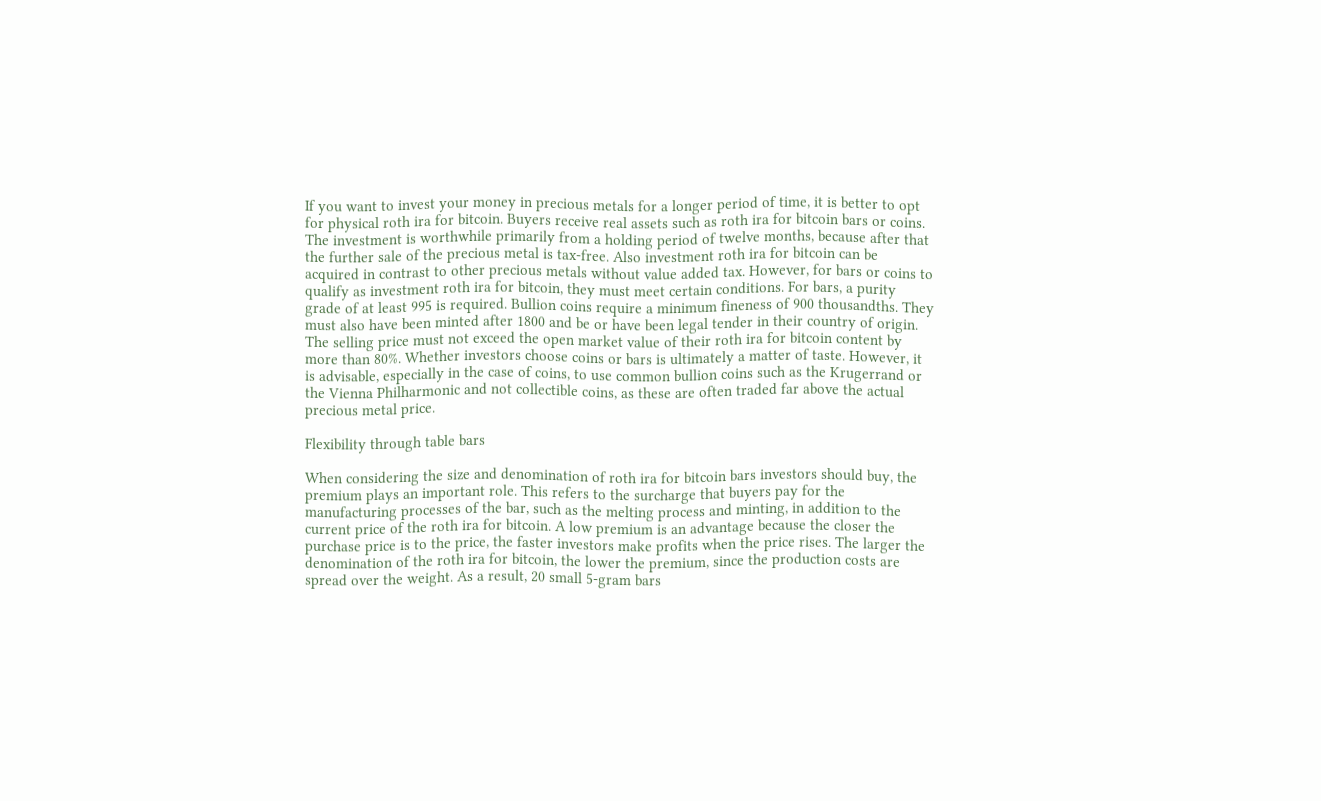If you want to invest your money in precious metals for a longer period of time, it is better to opt for physical roth ira for bitcoin. Buyers receive real assets such as roth ira for bitcoin bars or coins. The investment is worthwhile primarily from a holding period of twelve months, because after that the further sale of the precious metal is tax-free. Also investment roth ira for bitcoin can be acquired in contrast to other precious metals without value added tax. However, for bars or coins to qualify as investment roth ira for bitcoin, they must meet certain conditions. For bars, a purity grade of at least 995 is required. Bullion coins require a minimum fineness of 900 thousandths. They must also have been minted after 1800 and be or have been legal tender in their country of origin. The selling price must not exceed the open market value of their roth ira for bitcoin content by more than 80%. Whether investors choose coins or bars is ultimately a matter of taste. However, it is advisable, especially in the case of coins, to use common bullion coins such as the Krugerrand or the Vienna Philharmonic and not collectible coins, as these are often traded far above the actual precious metal price.

Flexibility through table bars

When considering the size and denomination of roth ira for bitcoin bars investors should buy, the premium plays an important role. This refers to the surcharge that buyers pay for the manufacturing processes of the bar, such as the melting process and minting, in addition to the current price of the roth ira for bitcoin. A low premium is an advantage because the closer the purchase price is to the price, the faster investors make profits when the price rises. The larger the denomination of the roth ira for bitcoin, the lower the premium, since the production costs are spread over the weight. As a result, 20 small 5-gram bars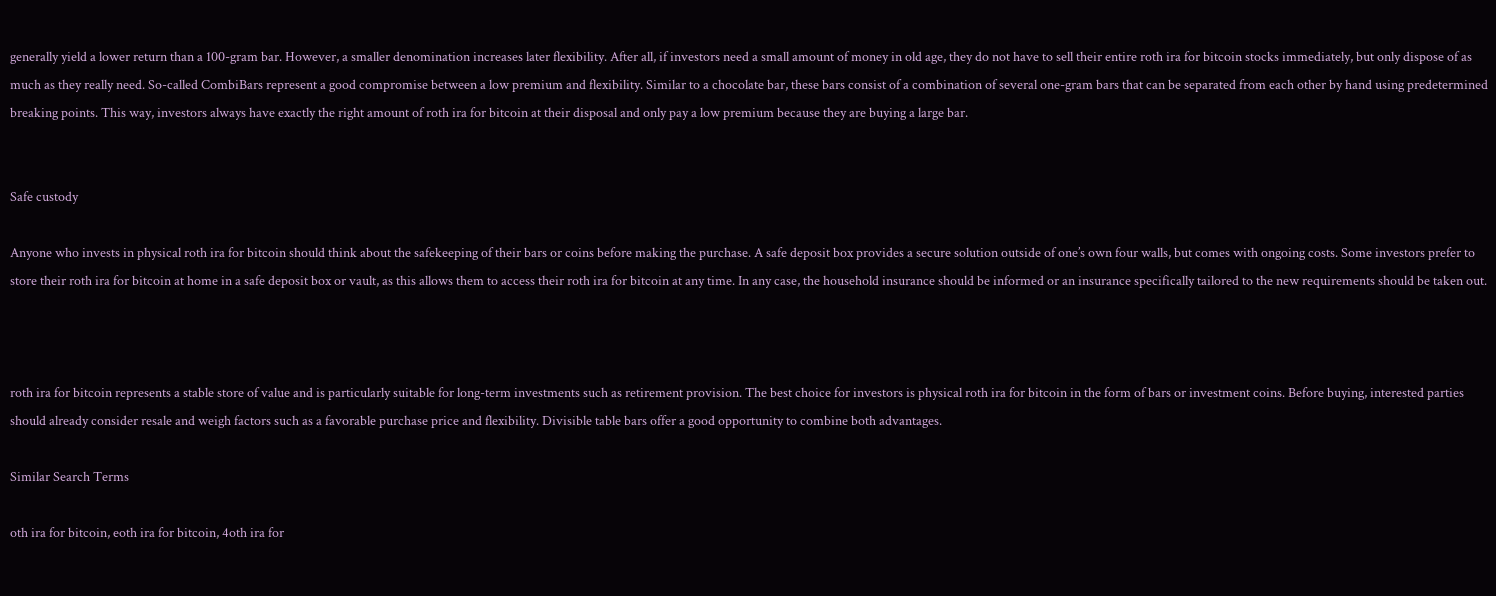generally yield a lower return than a 100-gram bar. However, a smaller denomination increases later flexibility. After all, if investors need a small amount of money in old age, they do not have to sell their entire roth ira for bitcoin stocks immediately, but only dispose of as much as they really need. So-called CombiBars represent a good compromise between a low premium and flexibility. Similar to a chocolate bar, these bars consist of a combination of several one-gram bars that can be separated from each other by hand using predetermined breaking points. This way, investors always have exactly the right amount of roth ira for bitcoin at their disposal and only pay a low premium because they are buying a large bar.


Safe custody

Anyone who invests in physical roth ira for bitcoin should think about the safekeeping of their bars or coins before making the purchase. A safe deposit box provides a secure solution outside of one’s own four walls, but comes with ongoing costs. Some investors prefer to store their roth ira for bitcoin at home in a safe deposit box or vault, as this allows them to access their roth ira for bitcoin at any time. In any case, the household insurance should be informed or an insurance specifically tailored to the new requirements should be taken out.



roth ira for bitcoin represents a stable store of value and is particularly suitable for long-term investments such as retirement provision. The best choice for investors is physical roth ira for bitcoin in the form of bars or investment coins. Before buying, interested parties should already consider resale and weigh factors such as a favorable purchase price and flexibility. Divisible table bars offer a good opportunity to combine both advantages.

Similar Search Terms

oth ira for bitcoin, eoth ira for bitcoin, 4oth ira for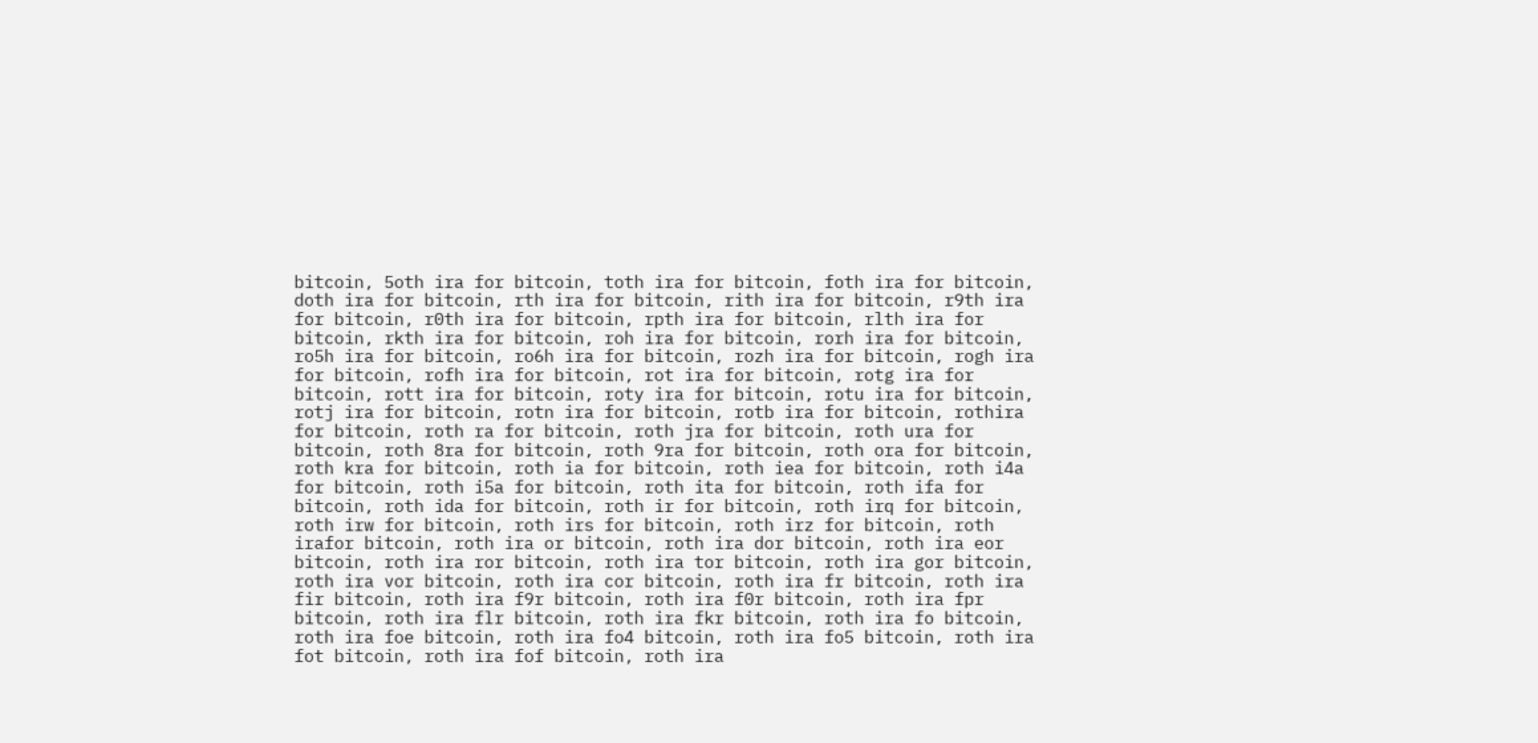bitcoin, 5oth ira for bitcoin, toth ira for bitcoin, foth ira for bitcoin, doth ira for bitcoin, rth ira for bitcoin, rith ira for bitcoin, r9th ira for bitcoin, r0th ira for bitcoin, rpth ira for bitcoin, rlth ira for bitcoin, rkth ira for bitcoin, roh ira for bitcoin, rorh ira for bitcoin, ro5h ira for bitcoin, ro6h ira for bitcoin, rozh ira for bitcoin, rogh ira for bitcoin, rofh ira for bitcoin, rot ira for bitcoin, rotg ira for bitcoin, rott ira for bitcoin, roty ira for bitcoin, rotu ira for bitcoin, rotj ira for bitcoin, rotn ira for bitcoin, rotb ira for bitcoin, rothira for bitcoin, roth ra for bitcoin, roth jra for bitcoin, roth ura for bitcoin, roth 8ra for bitcoin, roth 9ra for bitcoin, roth ora for bitcoin, roth kra for bitcoin, roth ia for bitcoin, roth iea for bitcoin, roth i4a for bitcoin, roth i5a for bitcoin, roth ita for bitcoin, roth ifa for bitcoin, roth ida for bitcoin, roth ir for bitcoin, roth irq for bitcoin, roth irw for bitcoin, roth irs for bitcoin, roth irz for bitcoin, roth irafor bitcoin, roth ira or bitcoin, roth ira dor bitcoin, roth ira eor bitcoin, roth ira ror bitcoin, roth ira tor bitcoin, roth ira gor bitcoin, roth ira vor bitcoin, roth ira cor bitcoin, roth ira fr bitcoin, roth ira fir bitcoin, roth ira f9r bitcoin, roth ira f0r bitcoin, roth ira fpr bitcoin, roth ira flr bitcoin, roth ira fkr bitcoin, roth ira fo bitcoin, roth ira foe bitcoin, roth ira fo4 bitcoin, roth ira fo5 bitcoin, roth ira fot bitcoin, roth ira fof bitcoin, roth ira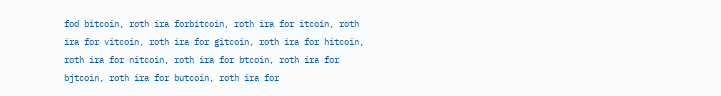fod bitcoin, roth ira forbitcoin, roth ira for itcoin, roth ira for vitcoin, roth ira for gitcoin, roth ira for hitcoin, roth ira for nitcoin, roth ira for btcoin, roth ira for bjtcoin, roth ira for butcoin, roth ira for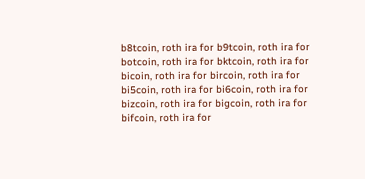b8tcoin, roth ira for b9tcoin, roth ira for botcoin, roth ira for bktcoin, roth ira for bicoin, roth ira for bircoin, roth ira for bi5coin, roth ira for bi6coin, roth ira for bizcoin, roth ira for bigcoin, roth ira for bifcoin, roth ira for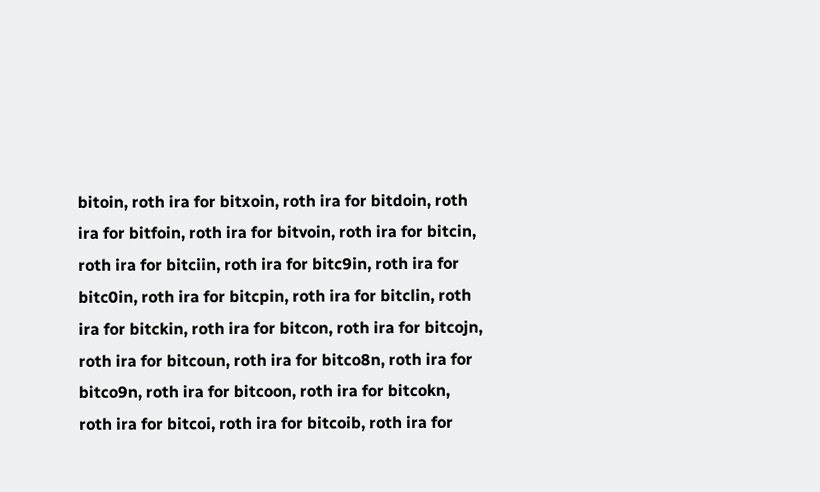bitoin, roth ira for bitxoin, roth ira for bitdoin, roth ira for bitfoin, roth ira for bitvoin, roth ira for bitcin, roth ira for bitciin, roth ira for bitc9in, roth ira for bitc0in, roth ira for bitcpin, roth ira for bitclin, roth ira for bitckin, roth ira for bitcon, roth ira for bitcojn, roth ira for bitcoun, roth ira for bitco8n, roth ira for bitco9n, roth ira for bitcoon, roth ira for bitcokn, roth ira for bitcoi, roth ira for bitcoib, roth ira for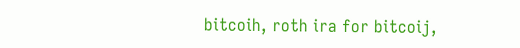bitcoih, roth ira for bitcoij,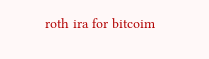roth ira for bitcoim